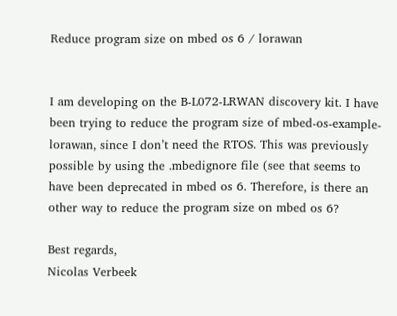Reduce program size on mbed os 6 / lorawan


I am developing on the B-L072-LRWAN discovery kit. I have been trying to reduce the program size of mbed-os-example-lorawan, since I don’t need the RTOS. This was previously possible by using the .mbedignore file (see that seems to have been deprecated in mbed os 6. Therefore, is there an other way to reduce the program size on mbed os 6?

Best regards,
Nicolas Verbeek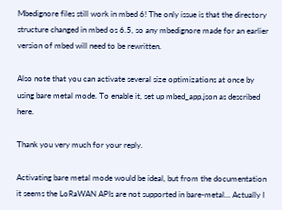Mbedignore files still work in mbed 6! The only issue is that the directory structure changed in mbed os 6.5, so any mbedignore made for an earlier version of mbed will need to be rewritten.

Also note that you can activate several size optimizations at once by using bare metal mode. To enable it, set up mbed_app.json as described here.

Thank you very much for your reply.

Activating bare metal mode would be ideal, but from the documentation it seems the LoRaWAN APIs are not supported in bare-metal… Actually I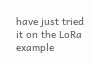have just tried it on the LoRa example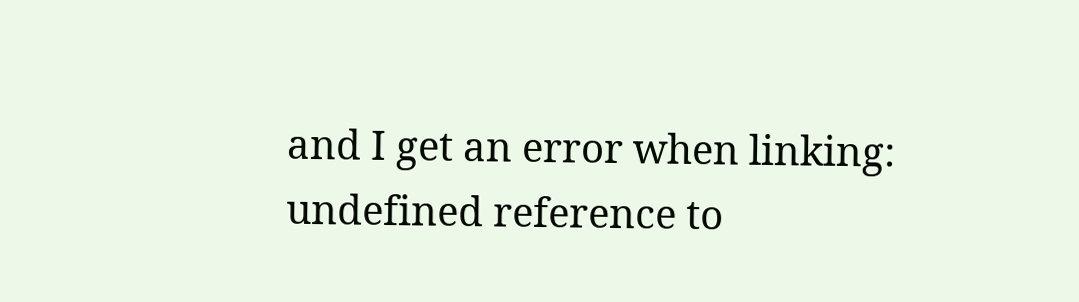and I get an error when linking:
undefined reference to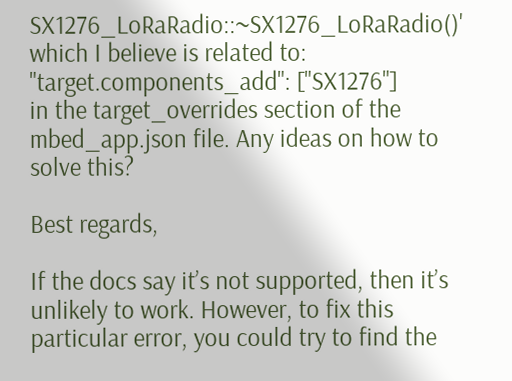SX1276_LoRaRadio::~SX1276_LoRaRadio()'
which I believe is related to:
"target.components_add": ["SX1276"]
in the target_overrides section of the mbed_app.json file. Any ideas on how to solve this?

Best regards,

If the docs say it’s not supported, then it’s unlikely to work. However, to fix this particular error, you could try to find the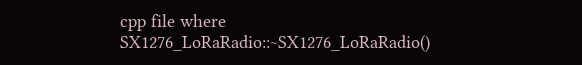cpp file where SX1276_LoRaRadio::~SX1276_LoRaRadio()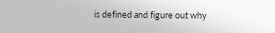is defined and figure out why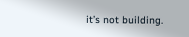it’s not building.